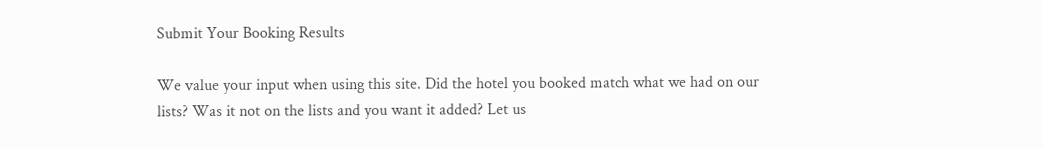Submit Your Booking Results

We value your input when using this site. Did the hotel you booked match what we had on our lists? Was it not on the lists and you want it added? Let us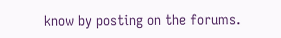know by posting on the forums.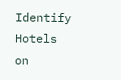Identify Hotels on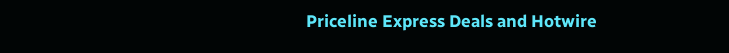Priceline Express Deals and Hotwire